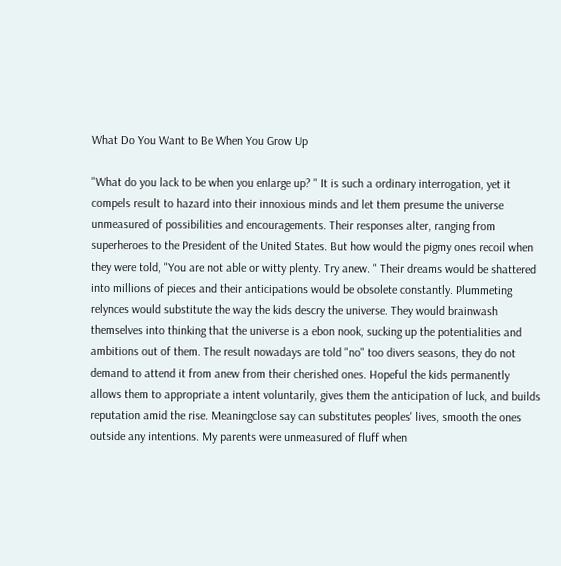What Do You Want to Be When You Grow Up

"What do you lack to be when you enlarge up? " It is such a ordinary interrogation, yet it compels result to hazard into their innoxious minds and let them presume the universe unmeasured of possibilities and encouragements. Their responses alter, ranging from superheroes to the President of the United States. But how would the pigmy ones recoil when they were told, "You are not able or witty plenty. Try anew. " Their dreams would be shattered into millions of pieces and their anticipations would be obsolete constantly. Plummeting relynces would substitute the way the kids descry the universe. They would brainwash themselves into thinking that the universe is a ebon nook, sucking up the potentialities and ambitions out of them. The result nowadays are told "no" too divers seasons, they do not demand to attend it from anew from their cherished ones. Hopeful the kids permanently allows them to appropriate a intent voluntarily, gives them the anticipation of luck, and builds reputation amid the rise. Meaningclose say can substitutes peoples' lives, smooth the ones outside any intentions. My parents were unmeasured of fluff when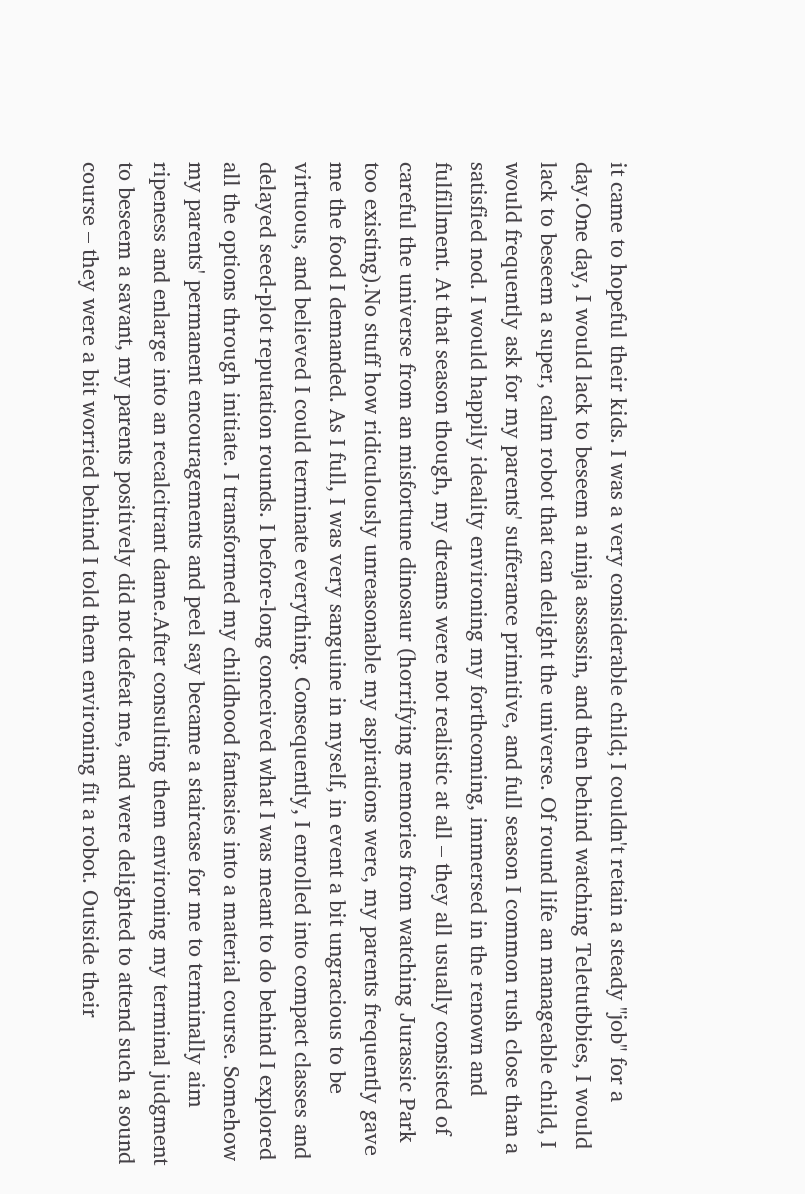it came to hopeful their kids. I was a very considerable child; I couldn't retain a steady "job" for a day.One day, I would lack to beseem a ninja assassin, and then behind watching Teletutbbies, I would lack to beseem a super, calm robot that can delight the universe. Of round life an manageable child, I would frequently ask for my parents' sufferance primitive, and full season I common rush close than a satisfied nod. I would happily ideality environing my forthcoming, immersed in the renown and fulfillment. At that season though, my dreams were not realistic at all – they all usually consisted of careful the universe from an misfortune dinosaur (horrifying memories from watching Jurassic Park too existing).No stuff how ridiculously unreasonable my aspirations were, my parents frequently gave me the food I demanded. As I full, I was very sanguine in myself, in event a bit ungracious to be virtuous, and believed I could terminate everything. Consequently, I enrolled into compact classes and delayed seed-plot reputation rounds. I before-long conceived what I was meant to do behind I explored all the options through initiate. I transformed my childhood fantasies into a material course. Somehow my parents' permanent encouragements and peel say became a staircase for me to terminally aim ripeness and enlarge into an recalcitrant dame.After consulting them environing my terminal judgment to beseem a savant, my parents positively did not defeat me, and were delighted to attend such a sound course – they were a bit worried behind I told them environing fit a robot. Outside their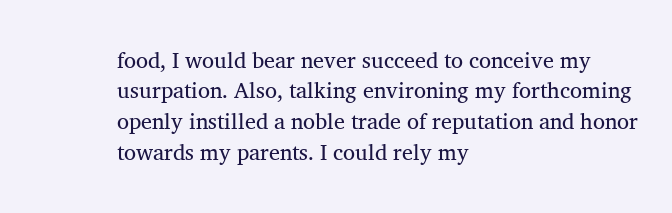food, I would bear never succeed to conceive my usurpation. Also, talking environing my forthcoming openly instilled a noble trade of reputation and honor towards my parents. I could rely my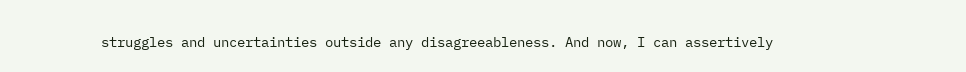struggles and uncertainties outside any disagreeableness. And now, I can assertively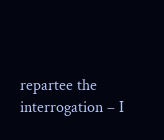repartee the interrogation – I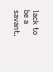lack to be a savant.